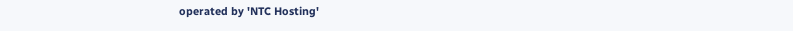operated by 'NTC Hosting'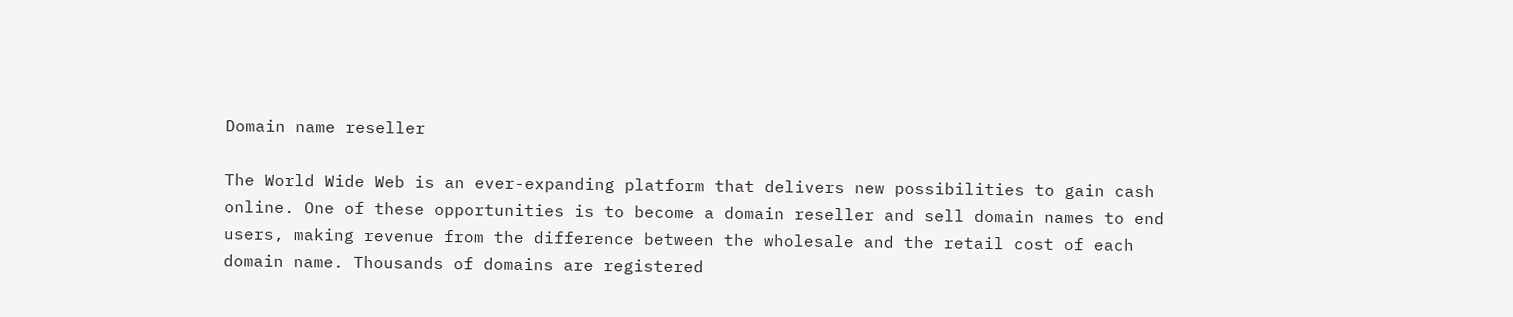Domain name reseller

The World Wide Web is an ever-expanding platform that delivers new possibilities to gain cash online. One of these opportunities is to become a domain reseller and sell domain names to end users, making revenue from the difference between the wholesale and the retail cost of each domain name. Thousands of domains are registered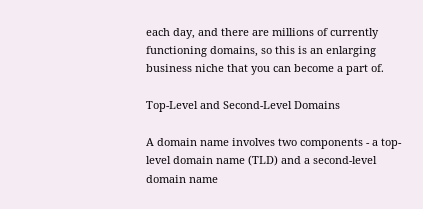each day, and there are millions of currently functioning domains, so this is an enlarging business niche that you can become a part of.

Top-Level and Second-Level Domains

A domain name involves two components - a top-level domain name (TLD) and a second-level domain name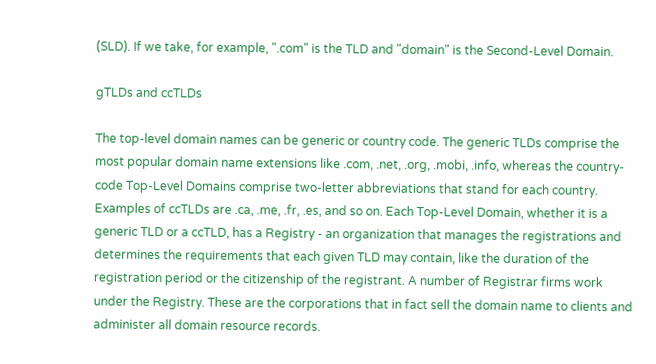(SLD). If we take, for example, ".com" is the TLD and "domain" is the Second-Level Domain.

gTLDs and ccTLDs

The top-level domain names can be generic or country code. The generic TLDs comprise the most popular domain name extensions like .com, .net, .org, .mobi, .info, whereas the country-code Top-Level Domains comprise two-letter abbreviations that stand for each country. Examples of ccTLDs are .ca, .me, .fr, .es, and so on. Each Top-Level Domain, whether it is a generic TLD or a ccTLD, has a Registry - an organization that manages the registrations and determines the requirements that each given TLD may contain, like the duration of the registration period or the citizenship of the registrant. A number of Registrar firms work under the Registry. These are the corporations that in fact sell the domain name to clients and administer all domain resource records.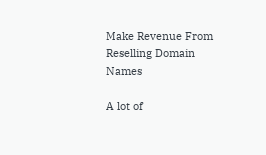Make Revenue From Reselling Domain Names

A lot of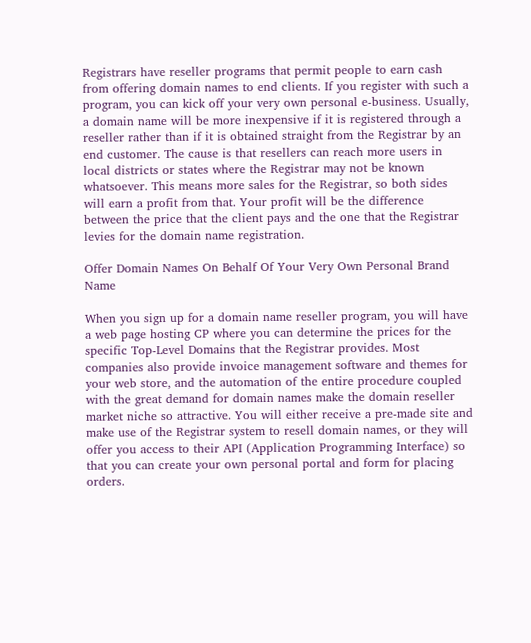Registrars have reseller programs that permit people to earn cash from offering domain names to end clients. If you register with such a program, you can kick off your very own personal e-business. Usually, a domain name will be more inexpensive if it is registered through a reseller rather than if it is obtained straight from the Registrar by an end customer. The cause is that resellers can reach more users in local districts or states where the Registrar may not be known whatsoever. This means more sales for the Registrar, so both sides will earn a profit from that. Your profit will be the difference between the price that the client pays and the one that the Registrar levies for the domain name registration.

Offer Domain Names On Behalf Of Your Very Own Personal Brand Name

When you sign up for a domain name reseller program, you will have a web page hosting CP where you can determine the prices for the specific Top-Level Domains that the Registrar provides. Most companies also provide invoice management software and themes for your web store, and the automation of the entire procedure coupled with the great demand for domain names make the domain reseller market niche so attractive. You will either receive a pre-made site and make use of the Registrar system to resell domain names, or they will offer you access to their API (Application Programming Interface) so that you can create your own personal portal and form for placing orders.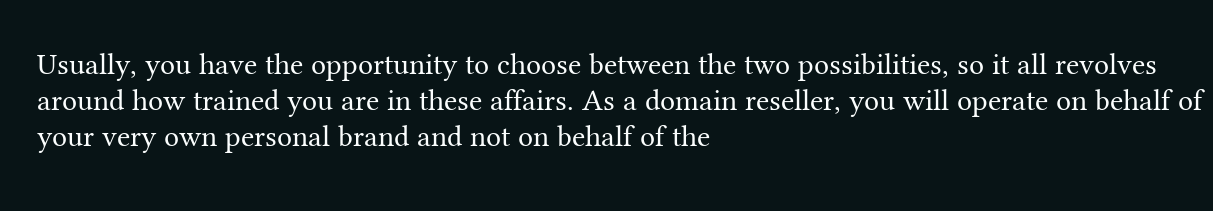Usually, you have the opportunity to choose between the two possibilities, so it all revolves around how trained you are in these affairs. As a domain reseller, you will operate on behalf of your very own personal brand and not on behalf of the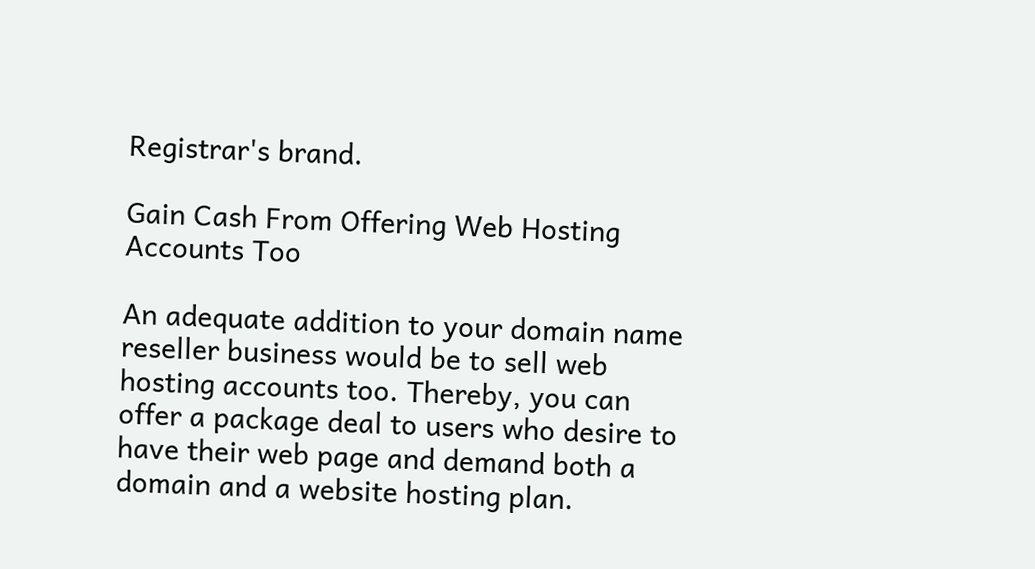Registrar's brand.

Gain Cash From Offering Web Hosting Accounts Too

An adequate addition to your domain name reseller business would be to sell web hosting accounts too. Thereby, you can offer a package deal to users who desire to have their web page and demand both a domain and a website hosting plan.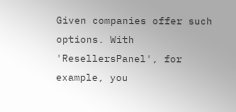Given companies offer such options. With 'ResellersPanel', for example, you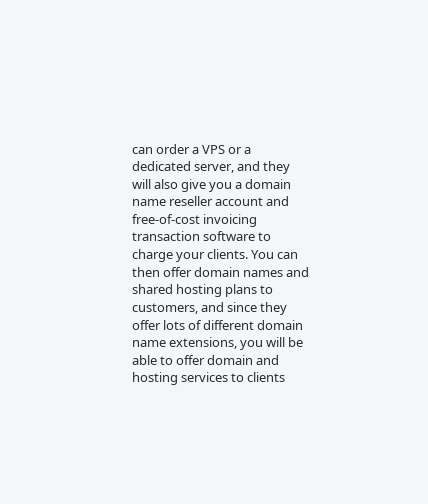can order a VPS or a dedicated server, and they will also give you a domain name reseller account and free-of-cost invoicing transaction software to charge your clients. You can then offer domain names and shared hosting plans to customers, and since they offer lots of different domain name extensions, you will be able to offer domain and hosting services to clients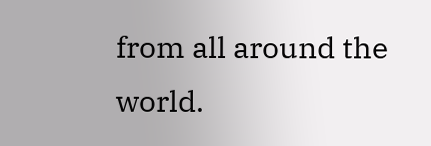from all around the world.